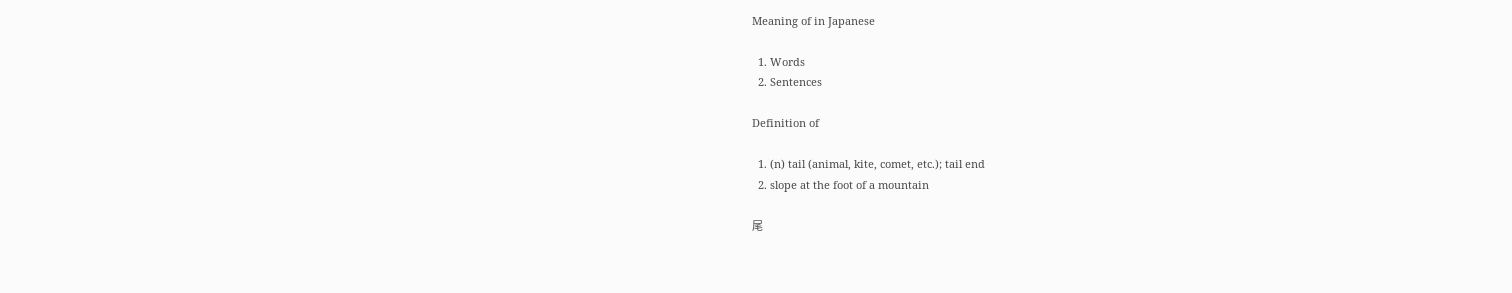Meaning of in Japanese

  1. Words
  2. Sentences

Definition of

  1. (n) tail (animal, kite, comet, etc.); tail end
  2. slope at the foot of a mountain

尾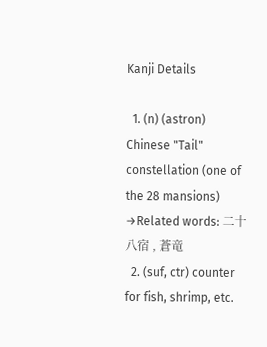Kanji Details

  1. (n) (astron) Chinese "Tail" constellation (one of the 28 mansions) →Related words: 二十八宿 , 蒼竜
  2. (suf, ctr) counter for fish, shrimp, etc.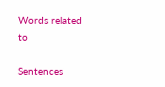Words related to

Sentences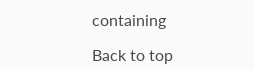containing

Back to top